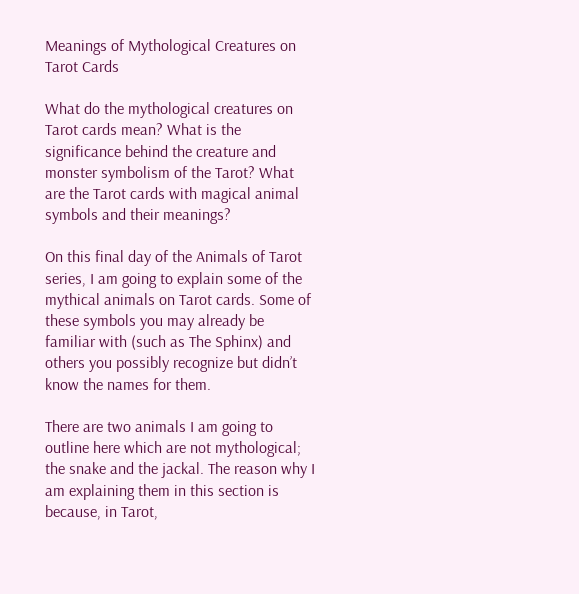Meanings of Mythological Creatures on Tarot Cards

What do the mythological creatures on Tarot cards mean? What is the significance behind the creature and monster symbolism of the Tarot? What are the Tarot cards with magical animal symbols and their meanings?

On this final day of the Animals of Tarot series, I am going to explain some of the mythical animals on Tarot cards. Some of these symbols you may already be familiar with (such as The Sphinx) and others you possibly recognize but didn’t know the names for them.

There are two animals I am going to outline here which are not mythological; the snake and the jackal. The reason why I am explaining them in this section is because, in Tarot,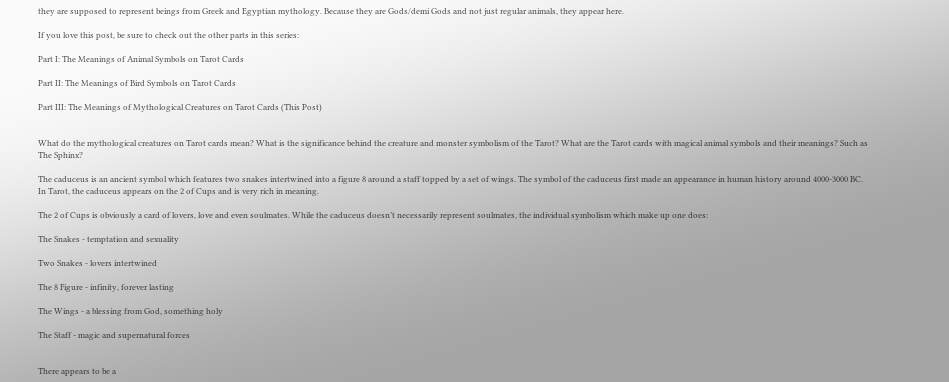they are supposed to represent beings from Greek and Egyptian mythology. Because they are Gods/demi Gods and not just regular animals, they appear here.

If you love this post, be sure to check out the other parts in this series:

Part I: The Meanings of Animal Symbols on Tarot Cards

Part II: The Meanings of Bird Symbols on Tarot Cards

Part III: The Meanings of Mythological Creatures on Tarot Cards (This Post)


What do the mythological creatures on Tarot cards mean? What is the significance behind the creature and monster symbolism of the Tarot? What are the Tarot cards with magical animal symbols and their meanings? Such as The Sphinx?

The caduceus is an ancient symbol which features two snakes intertwined into a figure 8 around a staff topped by a set of wings. The symbol of the caduceus first made an appearance in human history around 4000-3000 BC. In Tarot, the caduceus appears on the 2 of Cups and is very rich in meaning.

The 2 of Cups is obviously a card of lovers, love and even soulmates. While the caduceus doesn’t necessarily represent soulmates, the individual symbolism which make up one does:

The Snakes - temptation and sexuality

Two Snakes - lovers intertwined

The 8 Figure - infinity, forever lasting

The Wings - a blessing from God, something holy

The Staff - magic and supernatural forces


There appears to be a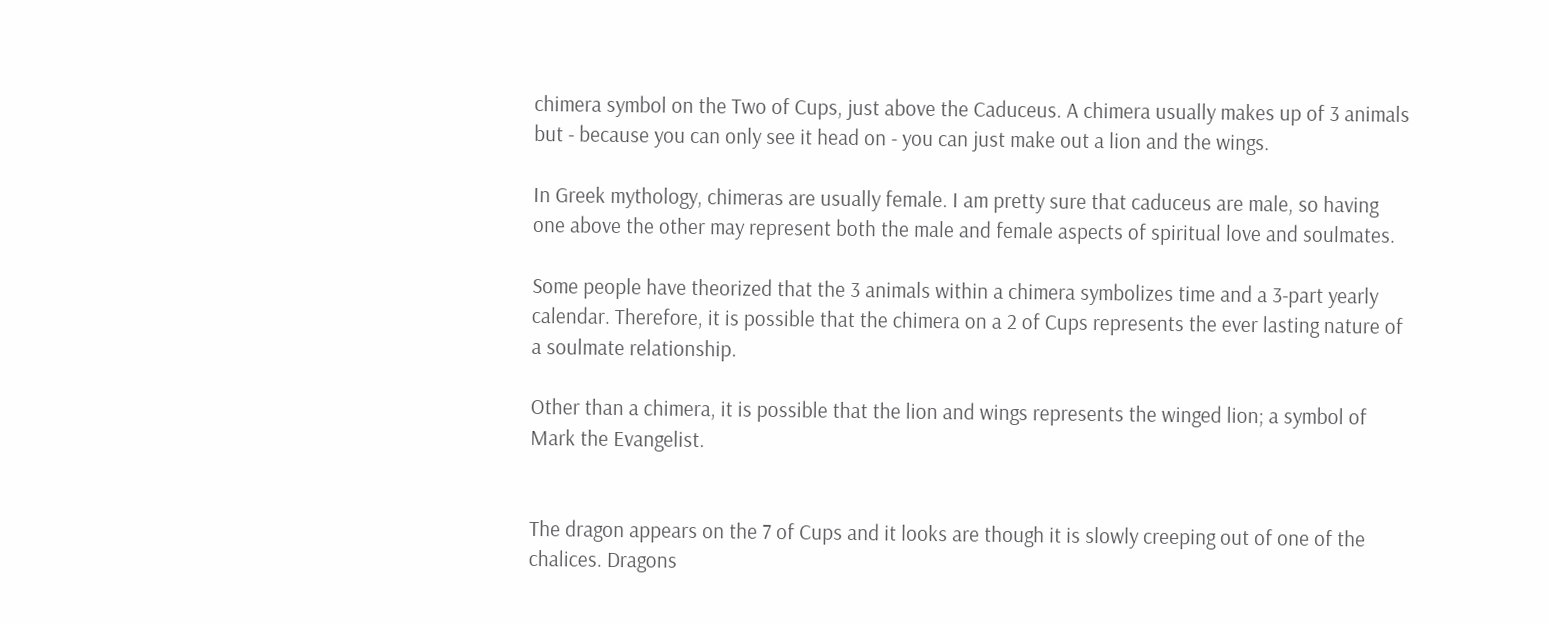chimera symbol on the Two of Cups, just above the Caduceus. A chimera usually makes up of 3 animals but - because you can only see it head on - you can just make out a lion and the wings.

In Greek mythology, chimeras are usually female. I am pretty sure that caduceus are male, so having one above the other may represent both the male and female aspects of spiritual love and soulmates.

Some people have theorized that the 3 animals within a chimera symbolizes time and a 3-part yearly calendar. Therefore, it is possible that the chimera on a 2 of Cups represents the ever lasting nature of a soulmate relationship.

Other than a chimera, it is possible that the lion and wings represents the winged lion; a symbol of Mark the Evangelist.


The dragon appears on the 7 of Cups and it looks are though it is slowly creeping out of one of the chalices. Dragons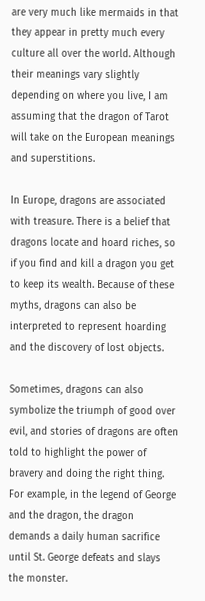are very much like mermaids in that they appear in pretty much every culture all over the world. Although their meanings vary slightly depending on where you live, I am assuming that the dragon of Tarot will take on the European meanings and superstitions.

In Europe, dragons are associated with treasure. There is a belief that dragons locate and hoard riches, so if you find and kill a dragon you get to keep its wealth. Because of these myths, dragons can also be interpreted to represent hoarding and the discovery of lost objects.

Sometimes, dragons can also symbolize the triumph of good over evil, and stories of dragons are often told to highlight the power of bravery and doing the right thing. For example, in the legend of George and the dragon, the dragon demands a daily human sacrifice until St. George defeats and slays the monster.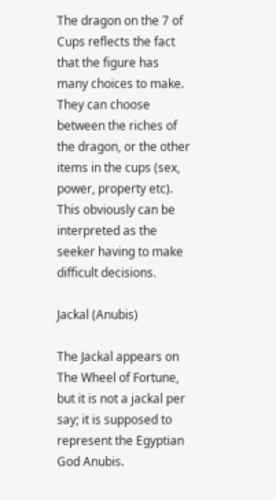The dragon on the 7 of Cups reflects the fact that the figure has many choices to make. They can choose between the riches of the dragon, or the other items in the cups (sex, power, property etc). This obviously can be interpreted as the seeker having to make difficult decisions.

Jackal (Anubis)

The Jackal appears on The Wheel of Fortune, but it is not a jackal per say; it is supposed to represent the Egyptian God Anubis.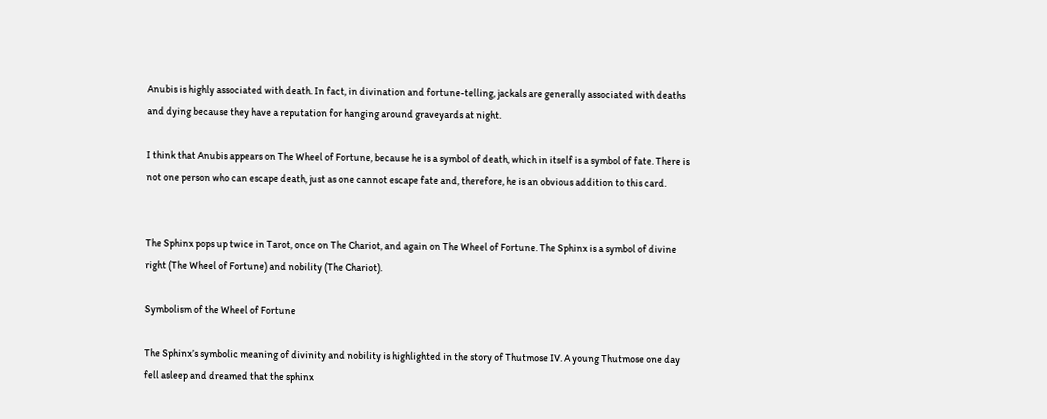Anubis is highly associated with death. In fact, in divination and fortune-telling, jackals are generally associated with deaths and dying because they have a reputation for hanging around graveyards at night.

I think that Anubis appears on The Wheel of Fortune, because he is a symbol of death, which in itself is a symbol of fate. There is not one person who can escape death, just as one cannot escape fate and, therefore, he is an obvious addition to this card.


The Sphinx pops up twice in Tarot, once on The Chariot, and again on The Wheel of Fortune. The Sphinx is a symbol of divine right (The Wheel of Fortune) and nobility (The Chariot).

Symbolism of the Wheel of Fortune

The Sphinx’s symbolic meaning of divinity and nobility is highlighted in the story of Thutmose IV. A young Thutmose one day fell asleep and dreamed that the sphinx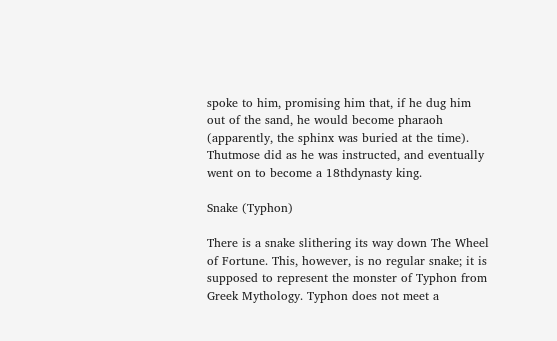spoke to him, promising him that, if he dug him out of the sand, he would become pharaoh (apparently, the sphinx was buried at the time). Thutmose did as he was instructed, and eventually went on to become a 18thdynasty king.

Snake (Typhon)

There is a snake slithering its way down The Wheel of Fortune. This, however, is no regular snake; it is supposed to represent the monster of Typhon from Greek Mythology. Typhon does not meet a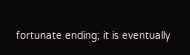fortunate ending; it is eventually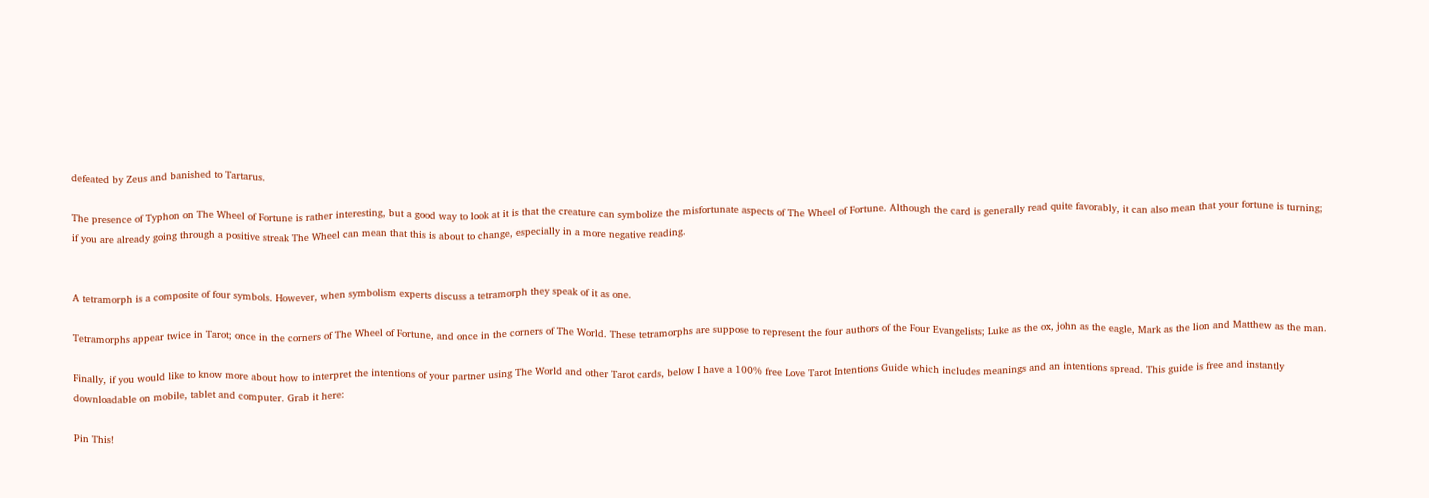defeated by Zeus and banished to Tartarus.

The presence of Typhon on The Wheel of Fortune is rather interesting, but a good way to look at it is that the creature can symbolize the misfortunate aspects of The Wheel of Fortune. Although the card is generally read quite favorably, it can also mean that your fortune is turning; if you are already going through a positive streak The Wheel can mean that this is about to change, especially in a more negative reading.


A tetramorph is a composite of four symbols. However, when symbolism experts discuss a tetramorph they speak of it as one.

Tetramorphs appear twice in Tarot; once in the corners of The Wheel of Fortune, and once in the corners of The World. These tetramorphs are suppose to represent the four authors of the Four Evangelists; Luke as the ox, john as the eagle, Mark as the lion and Matthew as the man.

Finally, if you would like to know more about how to interpret the intentions of your partner using The World and other Tarot cards, below I have a 100% free Love Tarot Intentions Guide which includes meanings and an intentions spread. This guide is free and instantly downloadable on mobile, tablet and computer. Grab it here:

Pin This!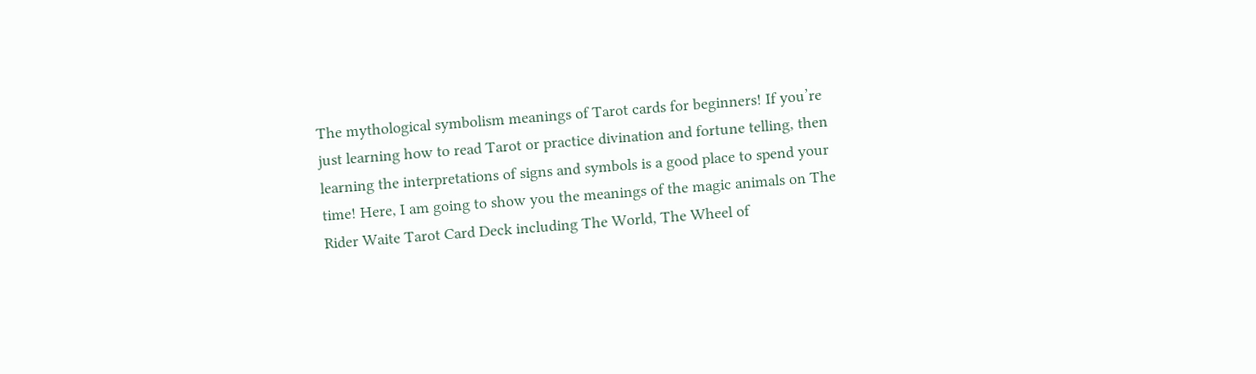The mythological symbolism meanings of Tarot cards for beginners! If you’re just learning how to read Tarot or practice divination and fortune telling, then learning the interpretations of signs and symbols is a good place to spend your time! Here, I am going to show you the meanings of the magic animals on The Rider Waite Tarot Card Deck including The World, The Wheel of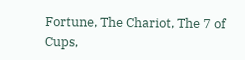Fortune, The Chariot, The 7 of Cups,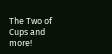The Two of Cups and more!